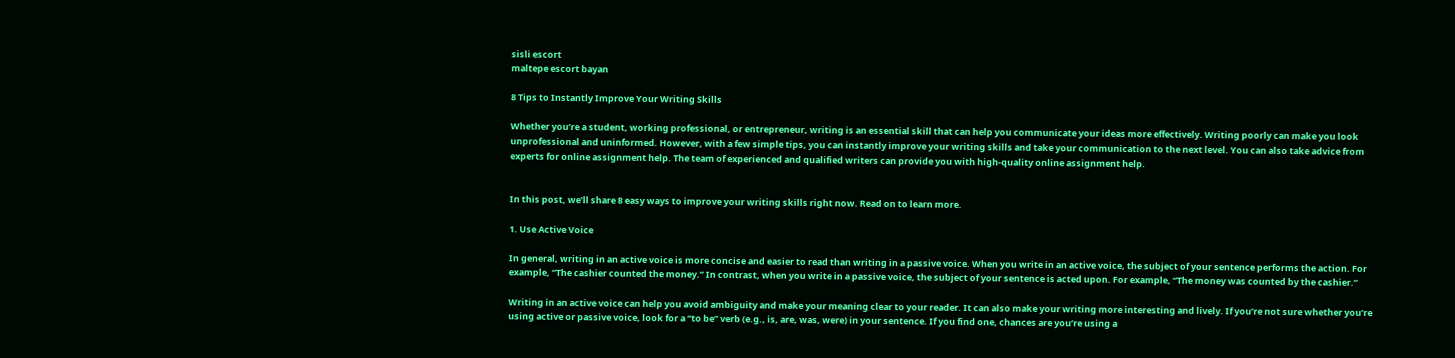sisli escort
maltepe escort bayan

8 Tips to Instantly Improve Your Writing Skills

Whether you’re a student, working professional, or entrepreneur, writing is an essential skill that can help you communicate your ideas more effectively. Writing poorly can make you look unprofessional and uninformed. However, with a few simple tips, you can instantly improve your writing skills and take your communication to the next level. You can also take advice from experts for online assignment help. The team of experienced and qualified writers can provide you with high-quality online assignment help.


In this post, we’ll share 8 easy ways to improve your writing skills right now. Read on to learn more.

1. Use Active Voice

In general, writing in an active voice is more concise and easier to read than writing in a passive voice. When you write in an active voice, the subject of your sentence performs the action. For example, “The cashier counted the money.” In contrast, when you write in a passive voice, the subject of your sentence is acted upon. For example, “The money was counted by the cashier.”

Writing in an active voice can help you avoid ambiguity and make your meaning clear to your reader. It can also make your writing more interesting and lively. If you’re not sure whether you’re using active or passive voice, look for a “to be” verb (e.g., is, are, was, were) in your sentence. If you find one, chances are you’re using a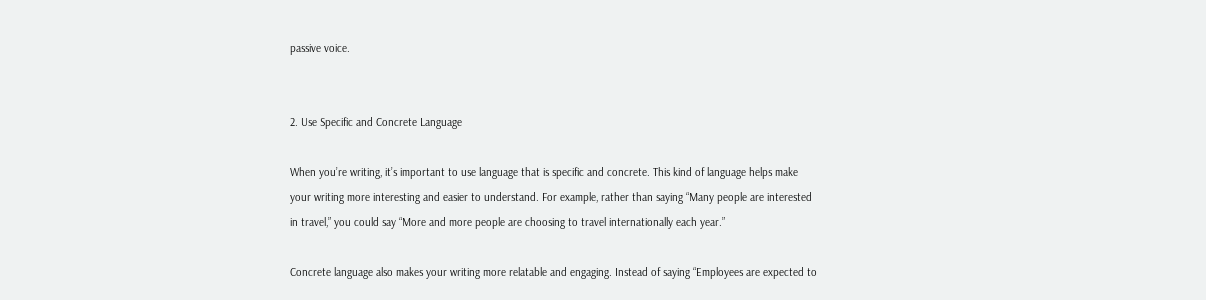passive voice.


2. Use Specific and Concrete Language

When you’re writing, it’s important to use language that is specific and concrete. This kind of language helps make your writing more interesting and easier to understand. For example, rather than saying “Many people are interested in travel,” you could say “More and more people are choosing to travel internationally each year.”

Concrete language also makes your writing more relatable and engaging. Instead of saying “Employees are expected to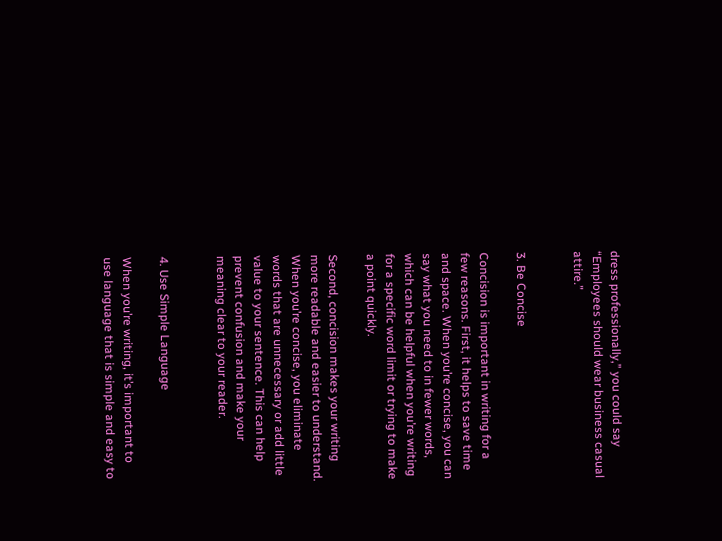dress professionally,” you could say “Employees should wear business casual attire.”


3. Be Concise

Concision is important in writing for a few reasons. First, it helps to save time and space. When you’re concise, you can say what you need to in fewer words, which can be helpful when you’re writing for a specific word limit or trying to make a point quickly.

Second, concision makes your writing more readable and easier to understand. When you’re concise, you eliminate words that are unnecessary or add little value to your sentence. This can help prevent confusion and make your meaning clear to your reader.


4. Use Simple Language

When you’re writing, it’s important to use language that is simple and easy to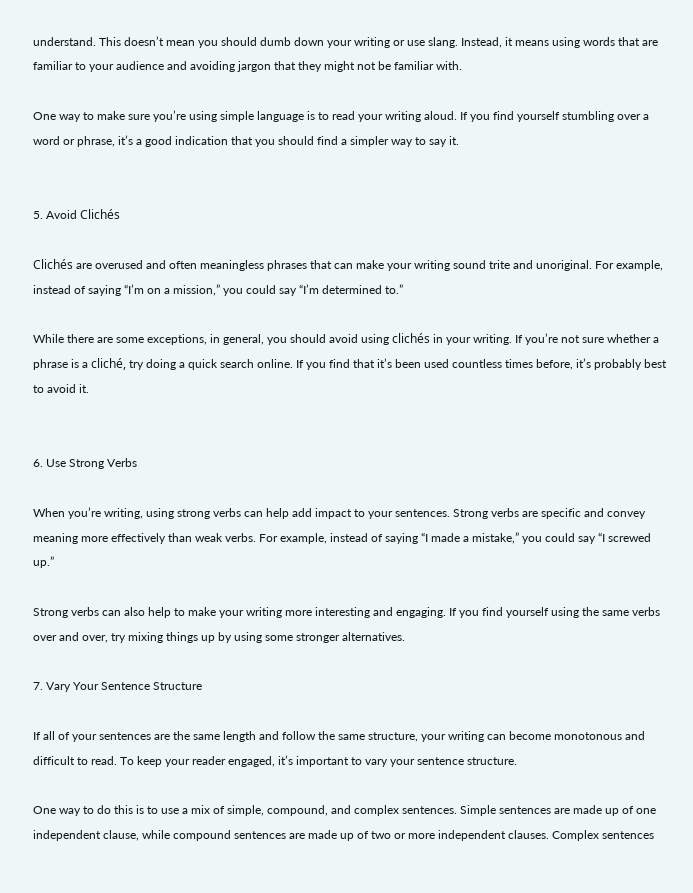understand. This doesn’t mean you should dumb down your writing or use slang. Instead, it means using words that are familiar to your audience and avoiding jargon that they might not be familiar with.

One way to make sure you’re using simple language is to read your writing aloud. If you find yourself stumbling over a word or phrase, it’s a good indication that you should find a simpler way to say it.


5. Avoid Clichés

Clichés are overused and often meaningless phrases that can make your writing sound trite and unoriginal. For example, instead of saying “I’m on a mission,” you could say “I’m determined to.”

While there are some exceptions, in general, you should avoid using clichés in your writing. If you’re not sure whether a phrase is a cliché, try doing a quick search online. If you find that it’s been used countless times before, it’s probably best to avoid it.


6. Use Strong Verbs

When you’re writing, using strong verbs can help add impact to your sentences. Strong verbs are specific and convey meaning more effectively than weak verbs. For example, instead of saying “I made a mistake,” you could say “I screwed up.”

Strong verbs can also help to make your writing more interesting and engaging. If you find yourself using the same verbs over and over, try mixing things up by using some stronger alternatives.

7. Vary Your Sentence Structure

If all of your sentences are the same length and follow the same structure, your writing can become monotonous and difficult to read. To keep your reader engaged, it’s important to vary your sentence structure.

One way to do this is to use a mix of simple, compound, and complex sentences. Simple sentences are made up of one independent clause, while compound sentences are made up of two or more independent clauses. Complex sentences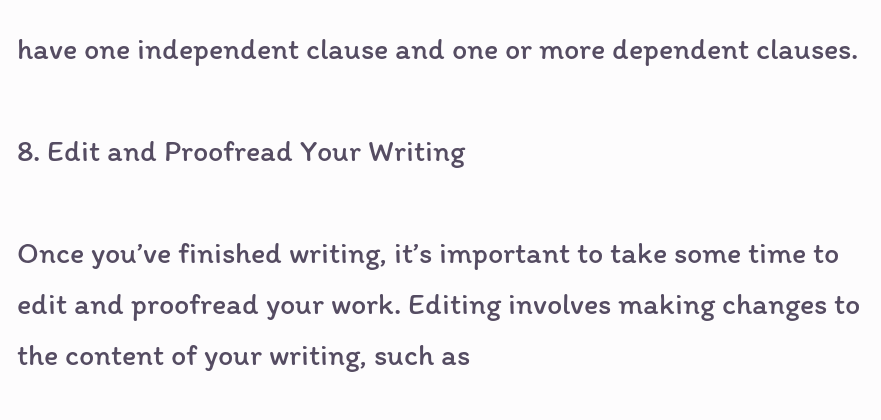have one independent clause and one or more dependent clauses.

8. Edit and Proofread Your Writing

Once you’ve finished writing, it’s important to take some time to edit and proofread your work. Editing involves making changes to the content of your writing, such as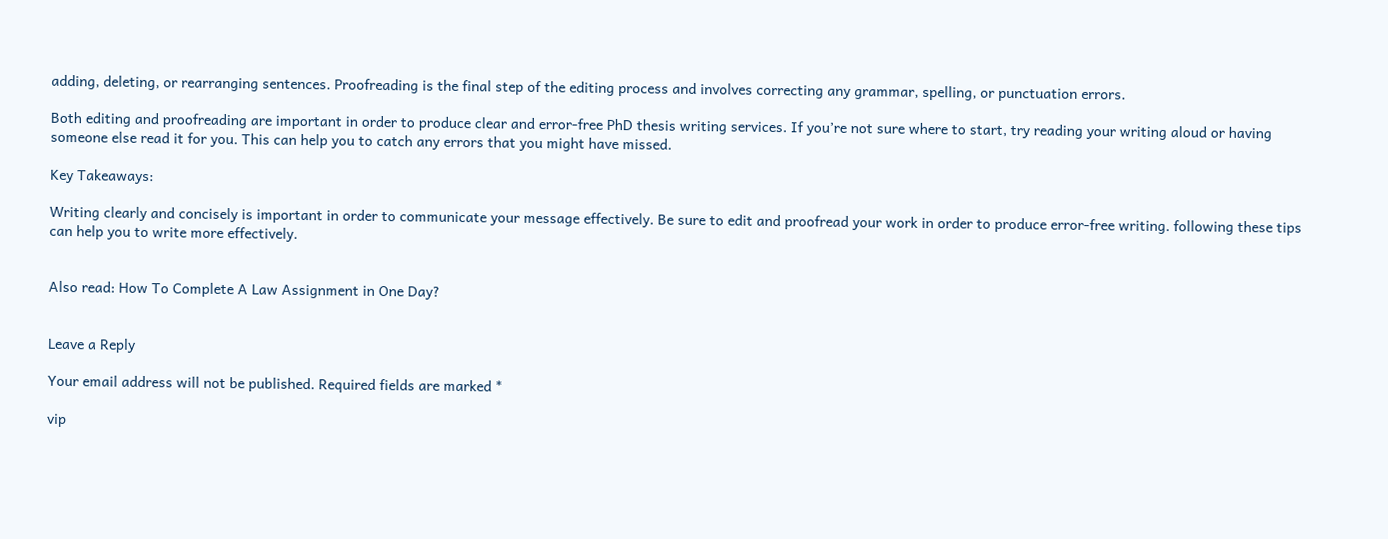adding, deleting, or rearranging sentences. Proofreading is the final step of the editing process and involves correcting any grammar, spelling, or punctuation errors.

Both editing and proofreading are important in order to produce clear and error-free PhD thesis writing services. If you’re not sure where to start, try reading your writing aloud or having someone else read it for you. This can help you to catch any errors that you might have missed.

Key Takeaways:

Writing clearly and concisely is important in order to communicate your message effectively. Be sure to edit and proofread your work in order to produce error-free writing. following these tips can help you to write more effectively.


Also read: How To Complete A Law Assignment in One Day?


Leave a Reply

Your email address will not be published. Required fields are marked *

vip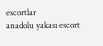escortlar
anadolu yakası escort